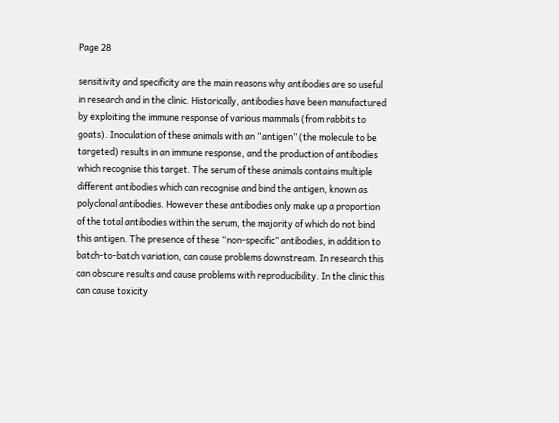Page 28

sensitivity and specificity are the main reasons why antibodies are so useful in research and in the clinic. Historically, antibodies have been manufactured by exploiting the immune response of various mammals (from rabbits to goats). Inoculation of these animals with an “antigen” (the molecule to be targeted) results in an immune response, and the production of antibodies which recognise this target. The serum of these animals contains multiple different antibodies which can recognise and bind the antigen, known as polyclonal antibodies. However these antibodies only make up a proportion of the total antibodies within the serum, the majority of which do not bind this antigen. The presence of these “non-specific” antibodies, in addition to batch-to-batch variation, can cause problems downstream. In research this can obscure results and cause problems with reproducibility. In the clinic this can cause toxicity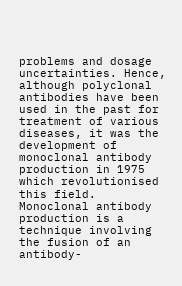problems and dosage uncertainties. Hence, although polyclonal antibodies have been used in the past for treatment of various diseases, it was the development of monoclonal antibody production in 1975 which revolutionised this field. Monoclonal antibody production is a technique involving the fusion of an antibody-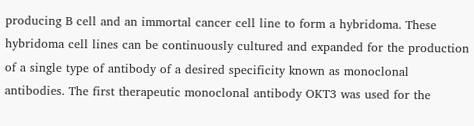producing B cell and an immortal cancer cell line to form a hybridoma. These hybridoma cell lines can be continuously cultured and expanded for the production of a single type of antibody of a desired specificity known as monoclonal antibodies. The first therapeutic monoclonal antibody OKT3 was used for the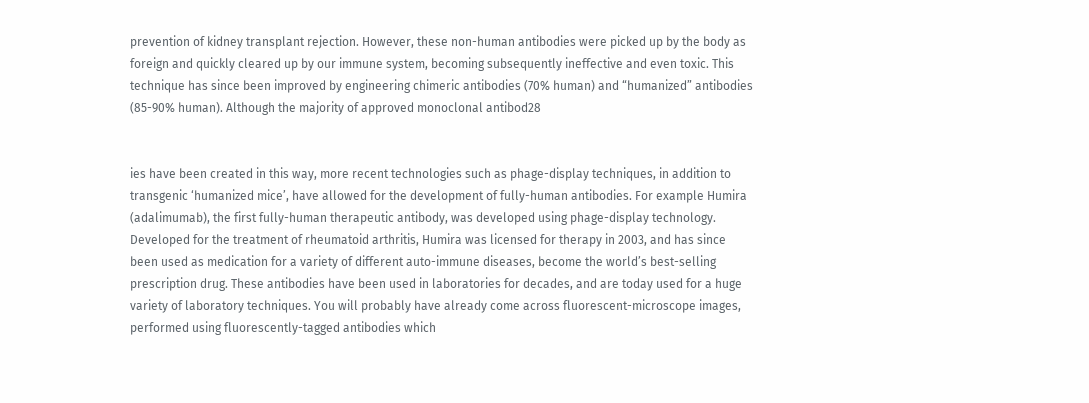prevention of kidney transplant rejection. However, these non-human antibodies were picked up by the body as foreign and quickly cleared up by our immune system, becoming subsequently ineffective and even toxic. This technique has since been improved by engineering chimeric antibodies (70% human) and “humanized” antibodies (85-90% human). Although the majority of approved monoclonal antibod28


ies have been created in this way, more recent technologies such as phage-display techniques, in addition to transgenic ‘humanized mice’, have allowed for the development of fully-human antibodies. For example Humira (adalimumab), the first fully-human therapeutic antibody, was developed using phage-display technology. Developed for the treatment of rheumatoid arthritis, Humira was licensed for therapy in 2003, and has since been used as medication for a variety of different auto-immune diseases, become the world’s best-selling prescription drug. These antibodies have been used in laboratories for decades, and are today used for a huge variety of laboratory techniques. You will probably have already come across fluorescent-microscope images, performed using fluorescently-tagged antibodies which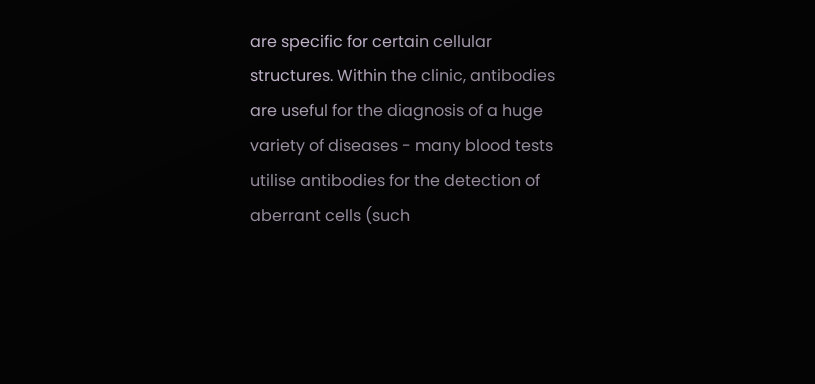are specific for certain cellular structures. Within the clinic, antibodies are useful for the diagnosis of a huge variety of diseases - many blood tests utilise antibodies for the detection of aberrant cells (such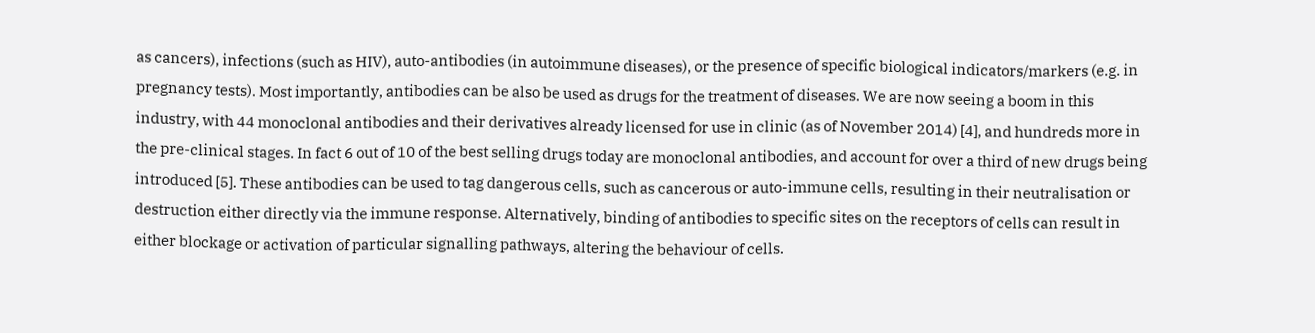as cancers), infections (such as HIV), auto-antibodies (in autoimmune diseases), or the presence of specific biological indicators/markers (e.g. in pregnancy tests). Most importantly, antibodies can be also be used as drugs for the treatment of diseases. We are now seeing a boom in this industry, with 44 monoclonal antibodies and their derivatives already licensed for use in clinic (as of November 2014) [4], and hundreds more in the pre-clinical stages. In fact 6 out of 10 of the best selling drugs today are monoclonal antibodies, and account for over a third of new drugs being introduced [5]. These antibodies can be used to tag dangerous cells, such as cancerous or auto-immune cells, resulting in their neutralisation or destruction either directly via the immune response. Alternatively, binding of antibodies to specific sites on the receptors of cells can result in either blockage or activation of particular signalling pathways, altering the behaviour of cells.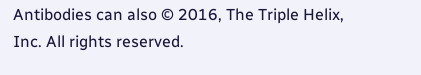Antibodies can also © 2016, The Triple Helix, Inc. All rights reserved.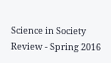Science in Society Review - Spring 2016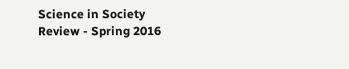Science in Society Review - Spring 2016